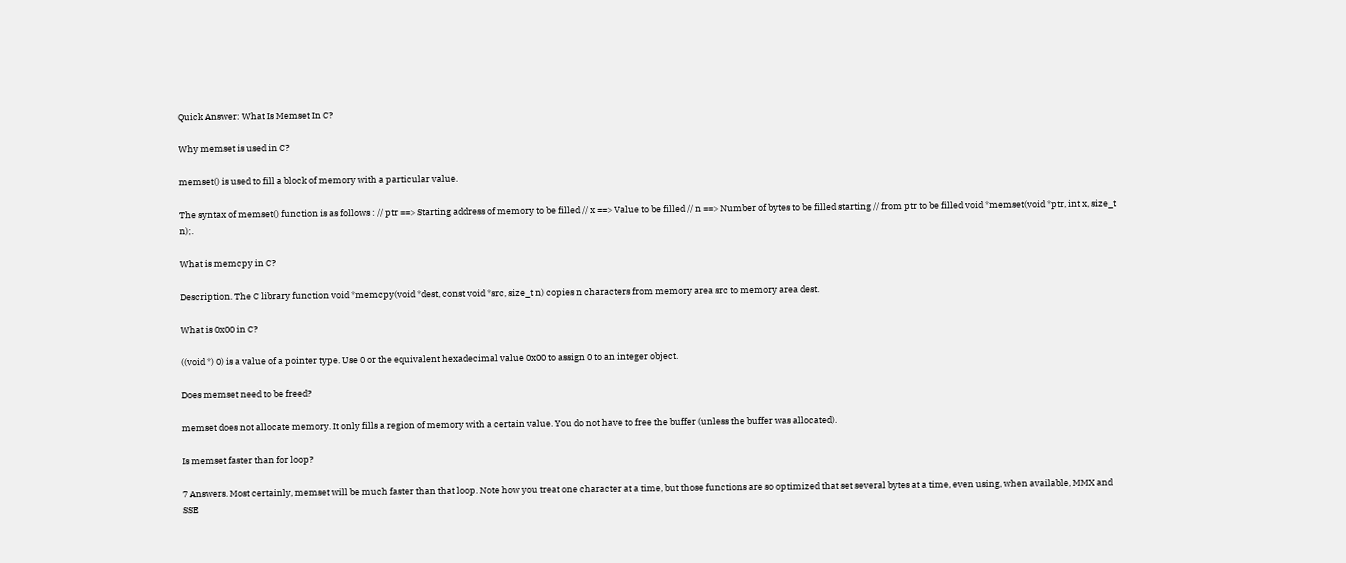Quick Answer: What Is Memset In C?

Why memset is used in C?

memset() is used to fill a block of memory with a particular value.

The syntax of memset() function is as follows : // ptr ==> Starting address of memory to be filled // x ==> Value to be filled // n ==> Number of bytes to be filled starting // from ptr to be filled void *memset(void *ptr, int x, size_t n);.

What is memcpy in C?

Description. The C library function void *memcpy(void *dest, const void *src, size_t n) copies n characters from memory area src to memory area dest.

What is 0x00 in C?

((void *) 0) is a value of a pointer type. Use 0 or the equivalent hexadecimal value 0x00 to assign 0 to an integer object.

Does memset need to be freed?

memset does not allocate memory. It only fills a region of memory with a certain value. You do not have to free the buffer (unless the buffer was allocated).

Is memset faster than for loop?

7 Answers. Most certainly, memset will be much faster than that loop. Note how you treat one character at a time, but those functions are so optimized that set several bytes at a time, even using, when available, MMX and SSE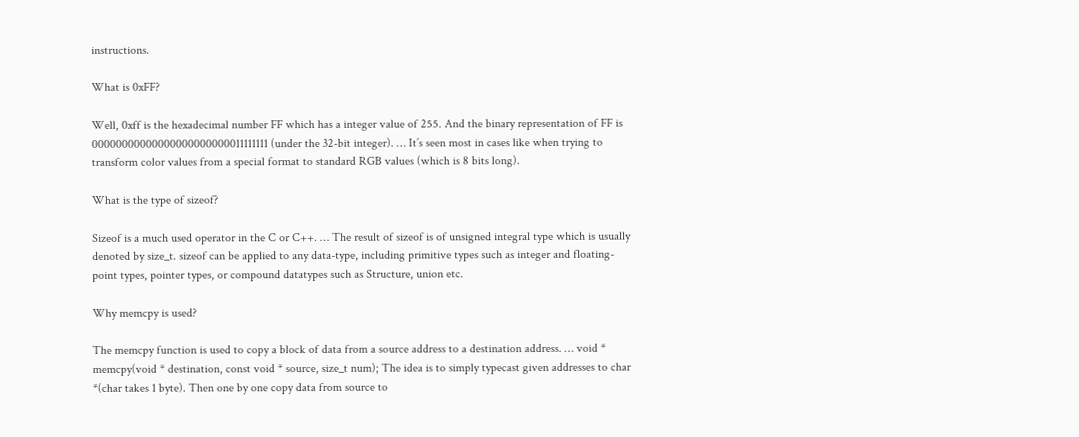instructions.

What is 0xFF?

Well, 0xff is the hexadecimal number FF which has a integer value of 255. And the binary representation of FF is 00000000000000000000000011111111 (under the 32-bit integer). … It’s seen most in cases like when trying to transform color values from a special format to standard RGB values (which is 8 bits long).

What is the type of sizeof?

Sizeof is a much used operator in the C or C++. … The result of sizeof is of unsigned integral type which is usually denoted by size_t. sizeof can be applied to any data-type, including primitive types such as integer and floating-point types, pointer types, or compound datatypes such as Structure, union etc.

Why memcpy is used?

The memcpy function is used to copy a block of data from a source address to a destination address. … void * memcpy(void * destination, const void * source, size_t num); The idea is to simply typecast given addresses to char *(char takes 1 byte). Then one by one copy data from source to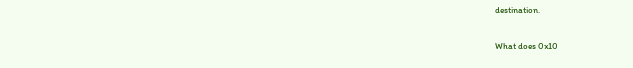destination.

What does 0x10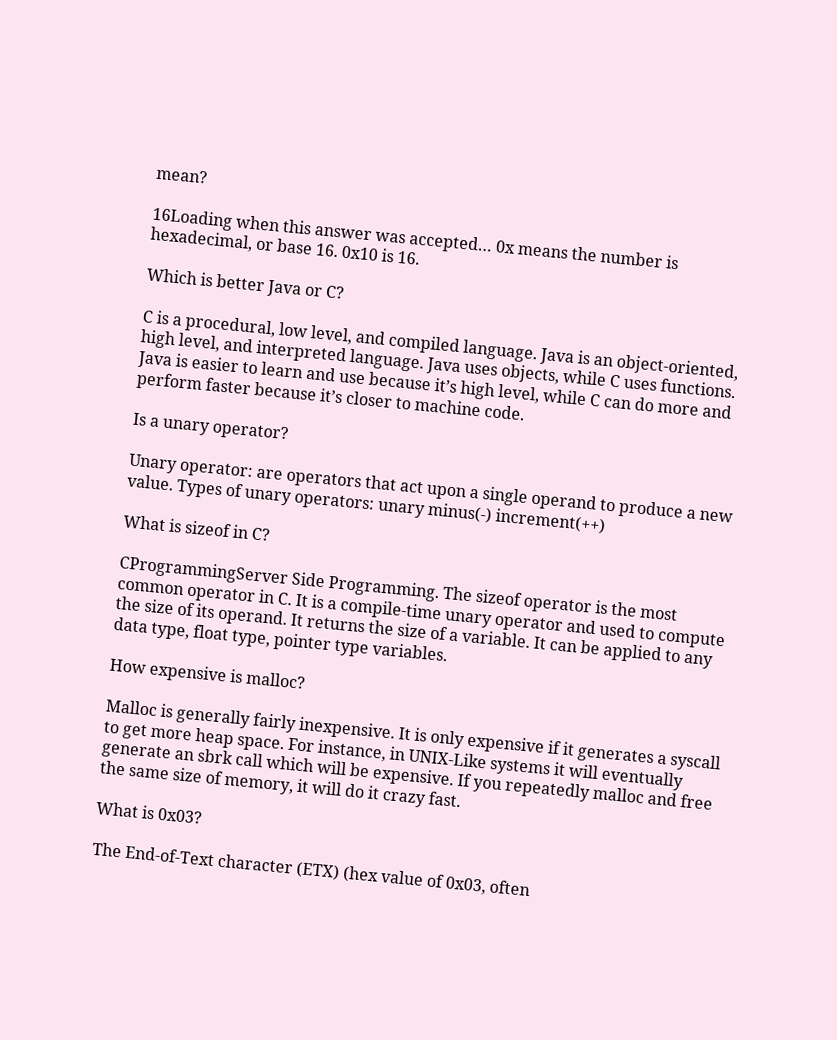mean?

16Loading when this answer was accepted… 0x means the number is hexadecimal, or base 16. 0x10 is 16.

Which is better Java or C?

C is a procedural, low level, and compiled language. Java is an object-oriented, high level, and interpreted language. Java uses objects, while C uses functions. Java is easier to learn and use because it’s high level, while C can do more and perform faster because it’s closer to machine code.

Is a unary operator?

Unary operator: are operators that act upon a single operand to produce a new value. Types of unary operators: unary minus(-) increment(++)

What is sizeof in C?

CProgrammingServer Side Programming. The sizeof operator is the most common operator in C. It is a compile-time unary operator and used to compute the size of its operand. It returns the size of a variable. It can be applied to any data type, float type, pointer type variables.

How expensive is malloc?

Malloc is generally fairly inexpensive. It is only expensive if it generates a syscall to get more heap space. For instance, in UNIX-Like systems it will eventually generate an sbrk call which will be expensive. If you repeatedly malloc and free the same size of memory, it will do it crazy fast.

What is 0x03?

The End-of-Text character (ETX) (hex value of 0x03, often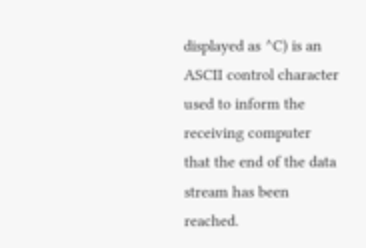displayed as ^C) is an ASCII control character used to inform the receiving computer that the end of the data stream has been reached.